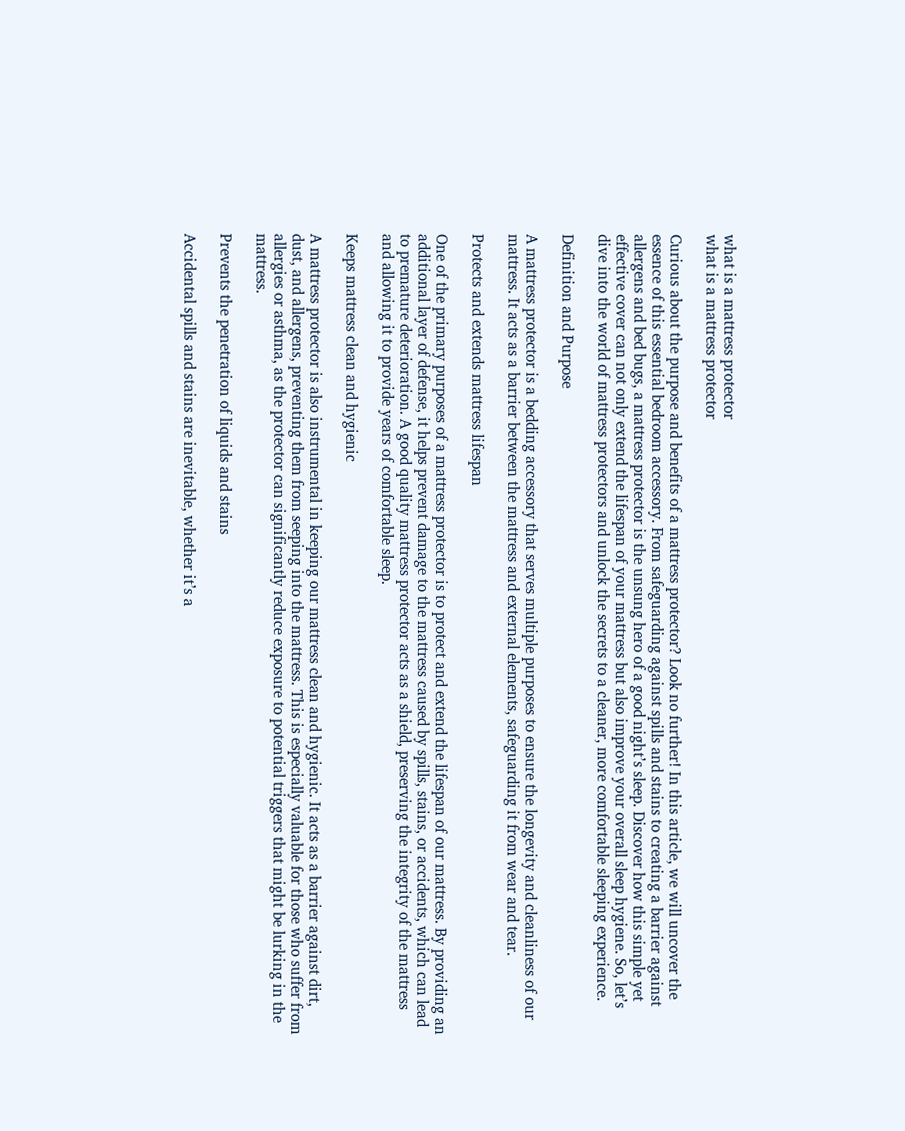what is a mattress protector
what is a mattress protector

Curious about the purpose and benefits of a mattress protector? Look no further! In this article, we will uncover the essence of this essential bedroom accessory. From safeguarding against spills and stains to creating a barrier against allergens and bed bugs, a mattress protector is the unsung hero of a good night’s sleep. Discover how this simple yet effective cover can not only extend the lifespan of your mattress but also improve your overall sleep hygiene. So, let’s dive into the world of mattress protectors and unlock the secrets to a cleaner, more comfortable sleeping experience.

Definition and Purpose

A mattress protector is a bedding accessory that serves multiple purposes to ensure the longevity and cleanliness of our mattress. It acts as a barrier between the mattress and external elements, safeguarding it from wear and tear.

Protects and extends mattress lifespan

One of the primary purposes of a mattress protector is to protect and extend the lifespan of our mattress. By providing an additional layer of defense, it helps prevent damage to the mattress caused by spills, stains, or accidents, which can lead to premature deterioration. A good quality mattress protector acts as a shield, preserving the integrity of the mattress and allowing it to provide years of comfortable sleep.

Keeps mattress clean and hygienic

A mattress protector is also instrumental in keeping our mattress clean and hygienic. It acts as a barrier against dirt, dust, and allergens, preventing them from seeping into the mattress. This is especially valuable for those who suffer from allergies or asthma, as the protector can significantly reduce exposure to potential triggers that might be lurking in the mattress.

Prevents the penetration of liquids and stains

Accidental spills and stains are inevitable, whether it’s a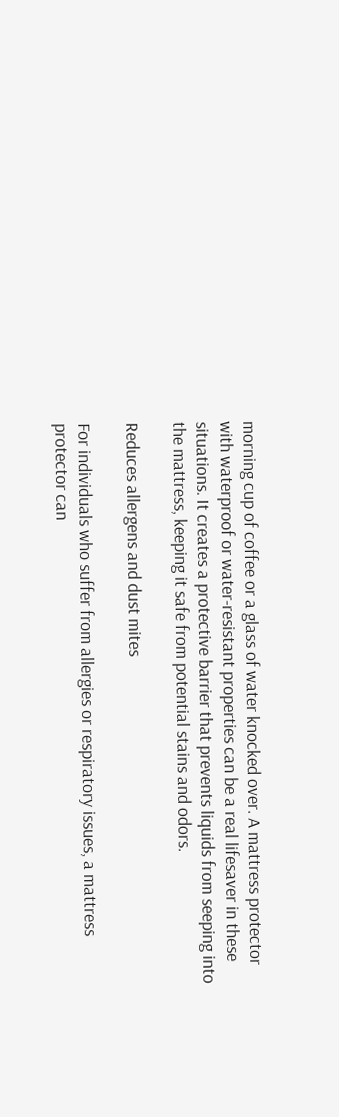morning cup of coffee or a glass of water knocked over. A mattress protector with waterproof or water-resistant properties can be a real lifesaver in these situations. It creates a protective barrier that prevents liquids from seeping into the mattress, keeping it safe from potential stains and odors.

Reduces allergens and dust mites

For individuals who suffer from allergies or respiratory issues, a mattress protector can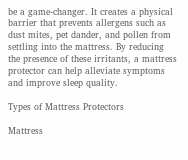be a game-changer. It creates a physical barrier that prevents allergens such as dust mites, pet dander, and pollen from settling into the mattress. By reducing the presence of these irritants, a mattress protector can help alleviate symptoms and improve sleep quality.

Types of Mattress Protectors

Mattress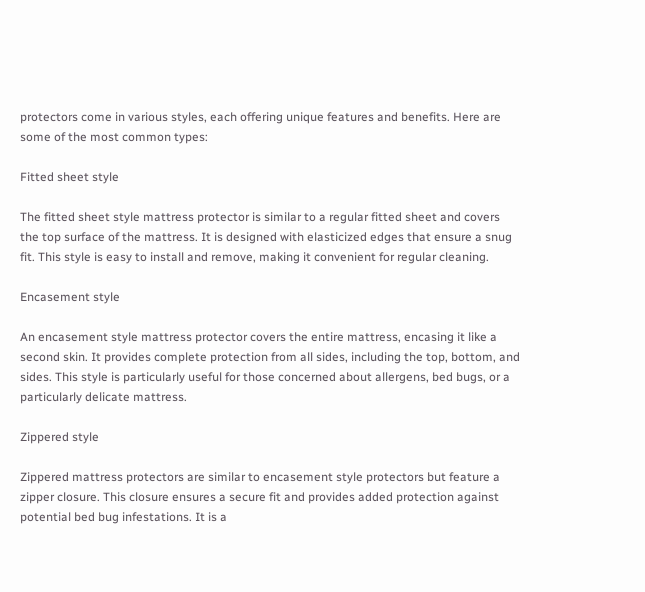protectors come in various styles, each offering unique features and benefits. Here are some of the most common types:

Fitted sheet style

The fitted sheet style mattress protector is similar to a regular fitted sheet and covers the top surface of the mattress. It is designed with elasticized edges that ensure a snug fit. This style is easy to install and remove, making it convenient for regular cleaning.

Encasement style

An encasement style mattress protector covers the entire mattress, encasing it like a second skin. It provides complete protection from all sides, including the top, bottom, and sides. This style is particularly useful for those concerned about allergens, bed bugs, or a particularly delicate mattress.

Zippered style

Zippered mattress protectors are similar to encasement style protectors but feature a zipper closure. This closure ensures a secure fit and provides added protection against potential bed bug infestations. It is a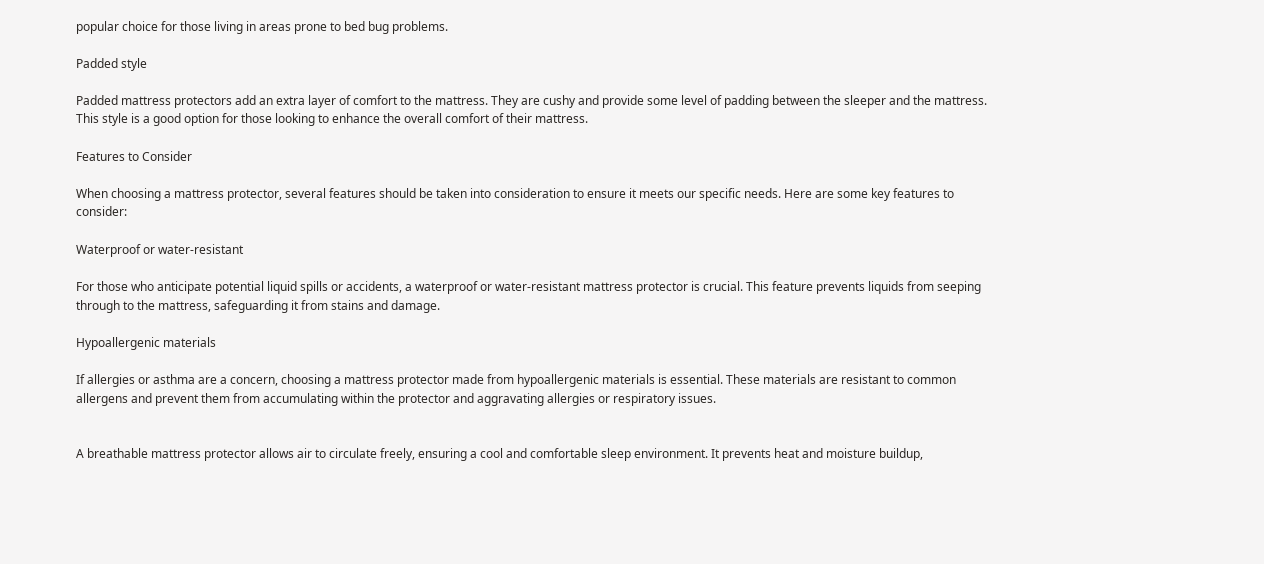popular choice for those living in areas prone to bed bug problems.

Padded style

Padded mattress protectors add an extra layer of comfort to the mattress. They are cushy and provide some level of padding between the sleeper and the mattress. This style is a good option for those looking to enhance the overall comfort of their mattress.

Features to Consider

When choosing a mattress protector, several features should be taken into consideration to ensure it meets our specific needs. Here are some key features to consider:

Waterproof or water-resistant

For those who anticipate potential liquid spills or accidents, a waterproof or water-resistant mattress protector is crucial. This feature prevents liquids from seeping through to the mattress, safeguarding it from stains and damage.

Hypoallergenic materials

If allergies or asthma are a concern, choosing a mattress protector made from hypoallergenic materials is essential. These materials are resistant to common allergens and prevent them from accumulating within the protector and aggravating allergies or respiratory issues.


A breathable mattress protector allows air to circulate freely, ensuring a cool and comfortable sleep environment. It prevents heat and moisture buildup,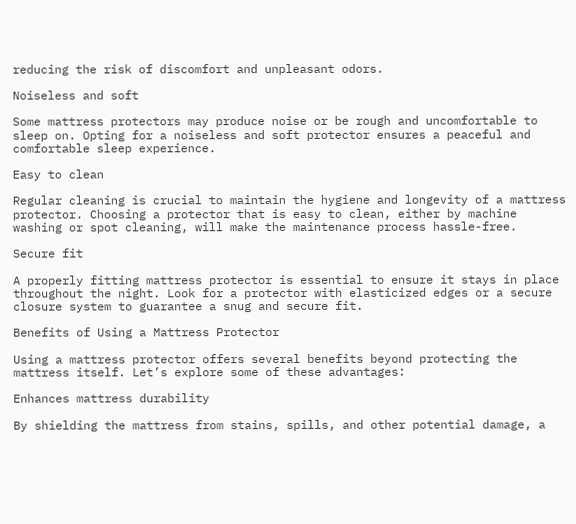reducing the risk of discomfort and unpleasant odors.

Noiseless and soft

Some mattress protectors may produce noise or be rough and uncomfortable to sleep on. Opting for a noiseless and soft protector ensures a peaceful and comfortable sleep experience.

Easy to clean

Regular cleaning is crucial to maintain the hygiene and longevity of a mattress protector. Choosing a protector that is easy to clean, either by machine washing or spot cleaning, will make the maintenance process hassle-free.

Secure fit

A properly fitting mattress protector is essential to ensure it stays in place throughout the night. Look for a protector with elasticized edges or a secure closure system to guarantee a snug and secure fit.

Benefits of Using a Mattress Protector

Using a mattress protector offers several benefits beyond protecting the mattress itself. Let’s explore some of these advantages:

Enhances mattress durability

By shielding the mattress from stains, spills, and other potential damage, a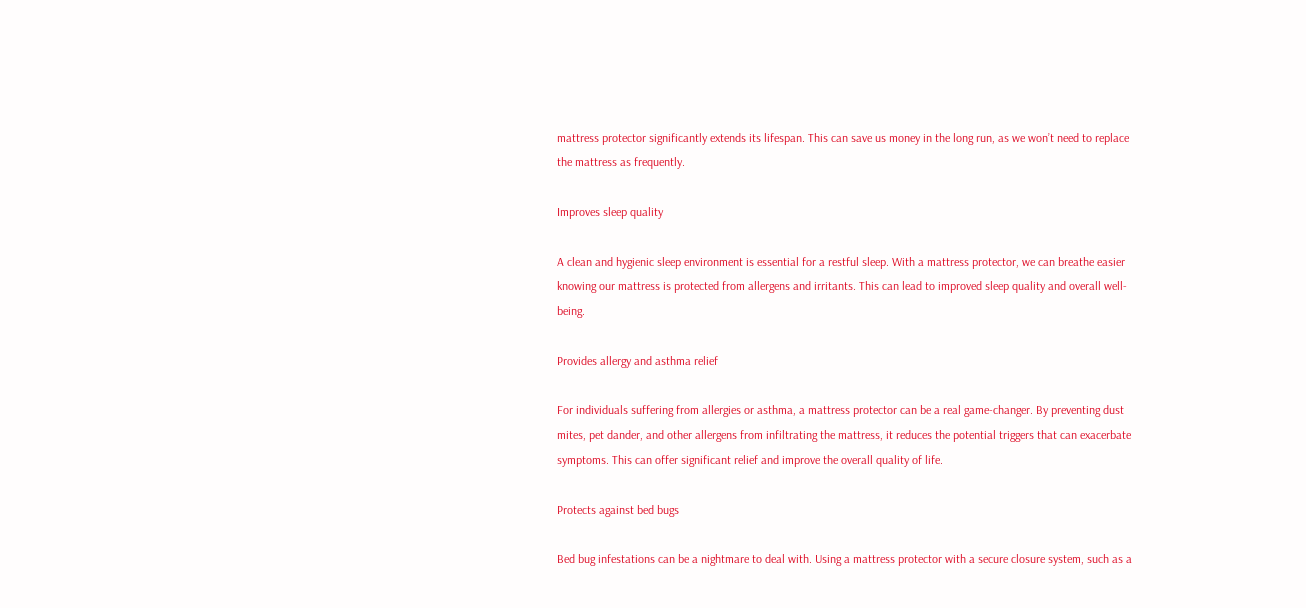mattress protector significantly extends its lifespan. This can save us money in the long run, as we won’t need to replace the mattress as frequently.

Improves sleep quality

A clean and hygienic sleep environment is essential for a restful sleep. With a mattress protector, we can breathe easier knowing our mattress is protected from allergens and irritants. This can lead to improved sleep quality and overall well-being.

Provides allergy and asthma relief

For individuals suffering from allergies or asthma, a mattress protector can be a real game-changer. By preventing dust mites, pet dander, and other allergens from infiltrating the mattress, it reduces the potential triggers that can exacerbate symptoms. This can offer significant relief and improve the overall quality of life.

Protects against bed bugs

Bed bug infestations can be a nightmare to deal with. Using a mattress protector with a secure closure system, such as a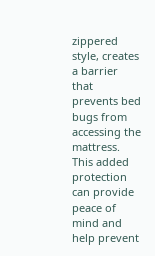zippered style, creates a barrier that prevents bed bugs from accessing the mattress. This added protection can provide peace of mind and help prevent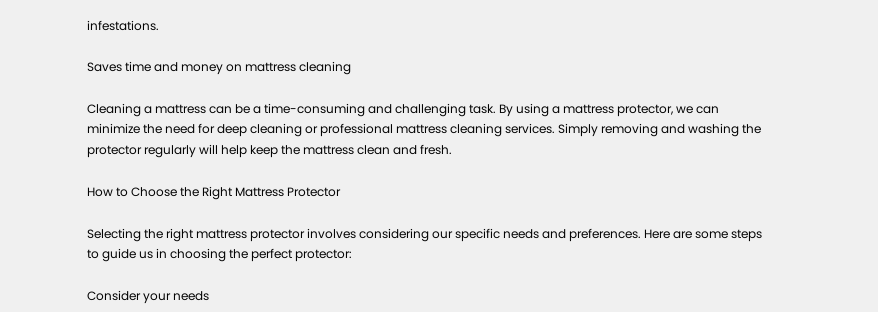infestations.

Saves time and money on mattress cleaning

Cleaning a mattress can be a time-consuming and challenging task. By using a mattress protector, we can minimize the need for deep cleaning or professional mattress cleaning services. Simply removing and washing the protector regularly will help keep the mattress clean and fresh.

How to Choose the Right Mattress Protector

Selecting the right mattress protector involves considering our specific needs and preferences. Here are some steps to guide us in choosing the perfect protector:

Consider your needs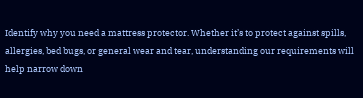Identify why you need a mattress protector. Whether it’s to protect against spills, allergies, bed bugs, or general wear and tear, understanding our requirements will help narrow down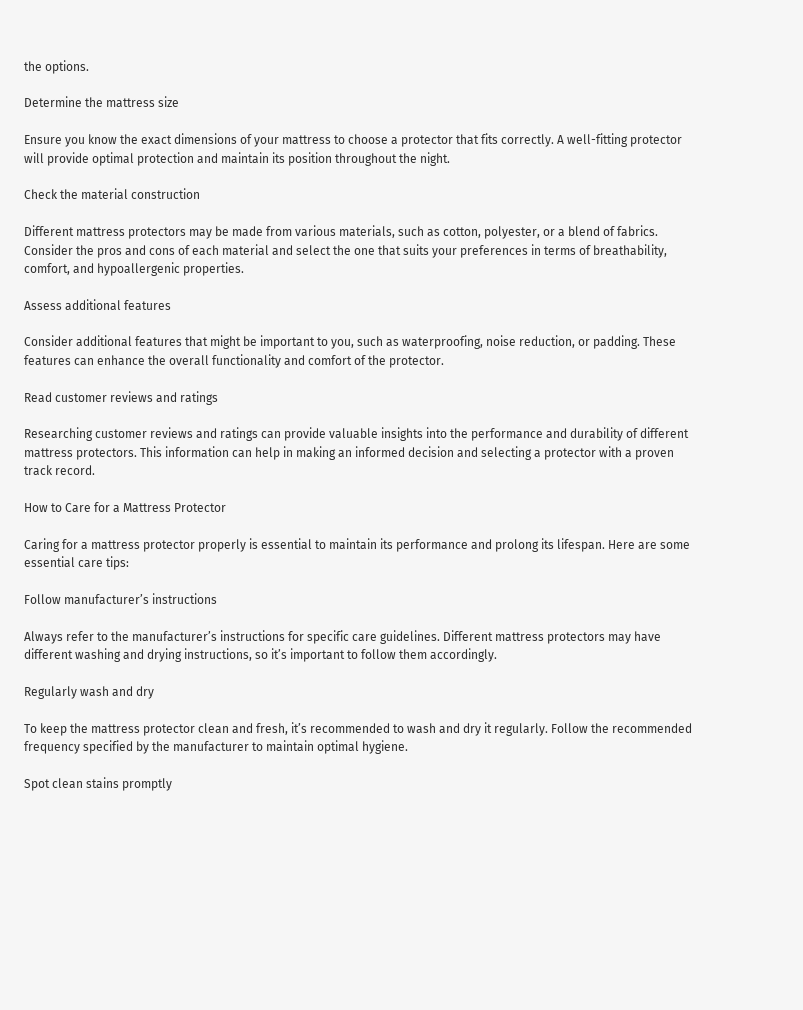the options.

Determine the mattress size

Ensure you know the exact dimensions of your mattress to choose a protector that fits correctly. A well-fitting protector will provide optimal protection and maintain its position throughout the night.

Check the material construction

Different mattress protectors may be made from various materials, such as cotton, polyester, or a blend of fabrics. Consider the pros and cons of each material and select the one that suits your preferences in terms of breathability, comfort, and hypoallergenic properties.

Assess additional features

Consider additional features that might be important to you, such as waterproofing, noise reduction, or padding. These features can enhance the overall functionality and comfort of the protector.

Read customer reviews and ratings

Researching customer reviews and ratings can provide valuable insights into the performance and durability of different mattress protectors. This information can help in making an informed decision and selecting a protector with a proven track record.

How to Care for a Mattress Protector

Caring for a mattress protector properly is essential to maintain its performance and prolong its lifespan. Here are some essential care tips:

Follow manufacturer’s instructions

Always refer to the manufacturer’s instructions for specific care guidelines. Different mattress protectors may have different washing and drying instructions, so it’s important to follow them accordingly.

Regularly wash and dry

To keep the mattress protector clean and fresh, it’s recommended to wash and dry it regularly. Follow the recommended frequency specified by the manufacturer to maintain optimal hygiene.

Spot clean stains promptly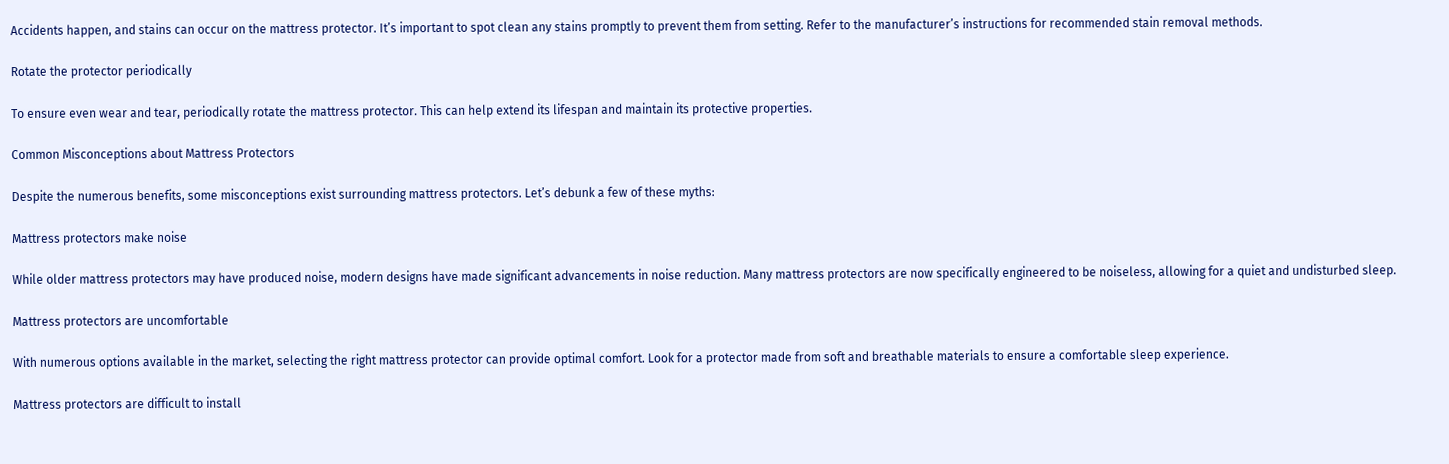Accidents happen, and stains can occur on the mattress protector. It’s important to spot clean any stains promptly to prevent them from setting. Refer to the manufacturer’s instructions for recommended stain removal methods.

Rotate the protector periodically

To ensure even wear and tear, periodically rotate the mattress protector. This can help extend its lifespan and maintain its protective properties.

Common Misconceptions about Mattress Protectors

Despite the numerous benefits, some misconceptions exist surrounding mattress protectors. Let’s debunk a few of these myths:

Mattress protectors make noise

While older mattress protectors may have produced noise, modern designs have made significant advancements in noise reduction. Many mattress protectors are now specifically engineered to be noiseless, allowing for a quiet and undisturbed sleep.

Mattress protectors are uncomfortable

With numerous options available in the market, selecting the right mattress protector can provide optimal comfort. Look for a protector made from soft and breathable materials to ensure a comfortable sleep experience.

Mattress protectors are difficult to install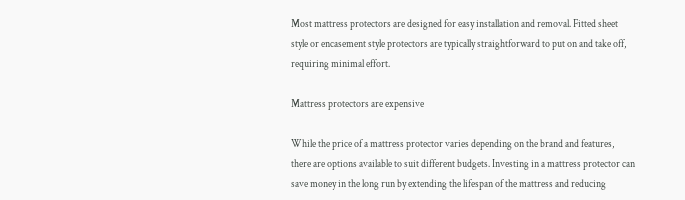Most mattress protectors are designed for easy installation and removal. Fitted sheet style or encasement style protectors are typically straightforward to put on and take off, requiring minimal effort.

Mattress protectors are expensive

While the price of a mattress protector varies depending on the brand and features, there are options available to suit different budgets. Investing in a mattress protector can save money in the long run by extending the lifespan of the mattress and reducing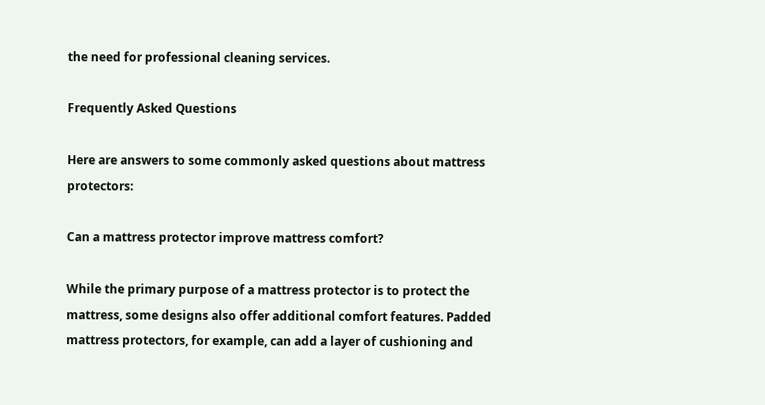the need for professional cleaning services.

Frequently Asked Questions

Here are answers to some commonly asked questions about mattress protectors:

Can a mattress protector improve mattress comfort?

While the primary purpose of a mattress protector is to protect the mattress, some designs also offer additional comfort features. Padded mattress protectors, for example, can add a layer of cushioning and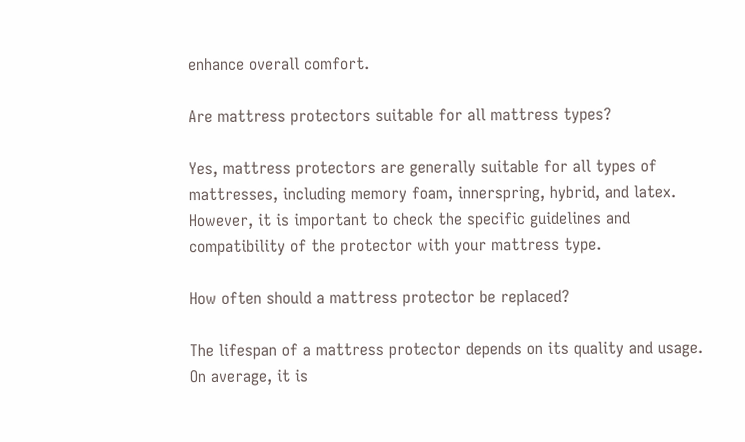enhance overall comfort.

Are mattress protectors suitable for all mattress types?

Yes, mattress protectors are generally suitable for all types of mattresses, including memory foam, innerspring, hybrid, and latex. However, it is important to check the specific guidelines and compatibility of the protector with your mattress type.

How often should a mattress protector be replaced?

The lifespan of a mattress protector depends on its quality and usage. On average, it is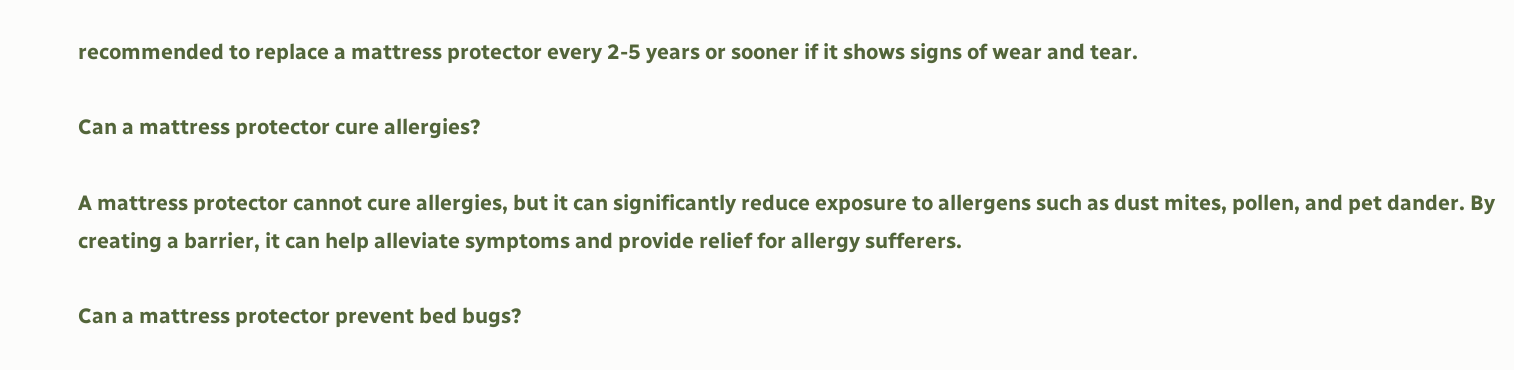recommended to replace a mattress protector every 2-5 years or sooner if it shows signs of wear and tear.

Can a mattress protector cure allergies?

A mattress protector cannot cure allergies, but it can significantly reduce exposure to allergens such as dust mites, pollen, and pet dander. By creating a barrier, it can help alleviate symptoms and provide relief for allergy sufferers.

Can a mattress protector prevent bed bugs?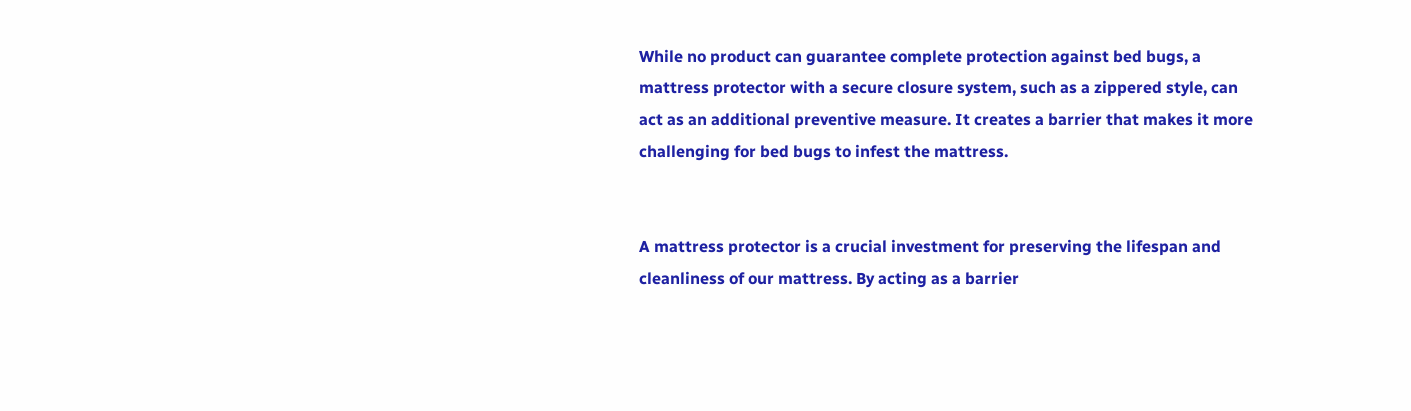While no product can guarantee complete protection against bed bugs, a mattress protector with a secure closure system, such as a zippered style, can act as an additional preventive measure. It creates a barrier that makes it more challenging for bed bugs to infest the mattress.


A mattress protector is a crucial investment for preserving the lifespan and cleanliness of our mattress. By acting as a barrier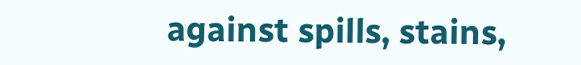against spills, stains,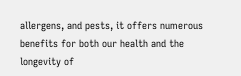allergens, and pests, it offers numerous benefits for both our health and the longevity of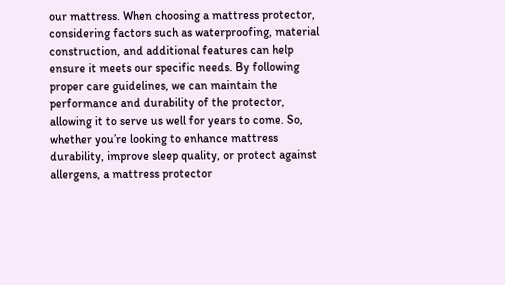our mattress. When choosing a mattress protector, considering factors such as waterproofing, material construction, and additional features can help ensure it meets our specific needs. By following proper care guidelines, we can maintain the performance and durability of the protector, allowing it to serve us well for years to come. So, whether you’re looking to enhance mattress durability, improve sleep quality, or protect against allergens, a mattress protector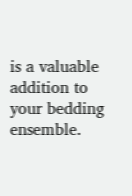is a valuable addition to your bedding ensemble.